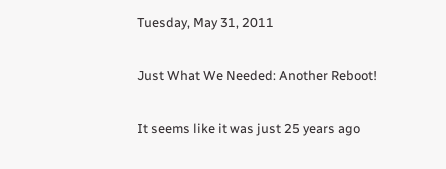Tuesday, May 31, 2011

Just What We Needed: Another Reboot!

It seems like it was just 25 years ago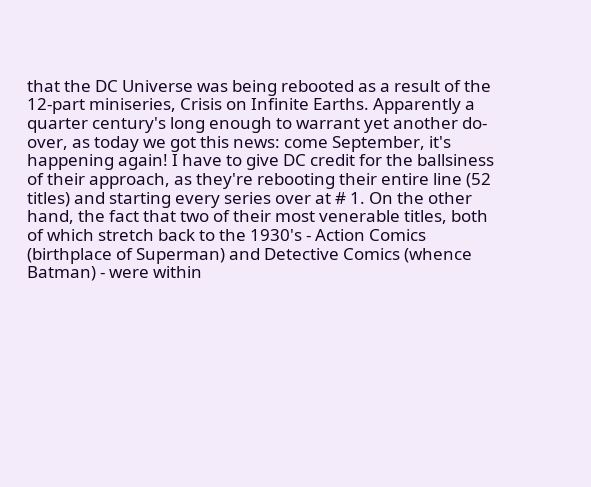that the DC Universe was being rebooted as a result of the 12-part miniseries, Crisis on Infinite Earths. Apparently a quarter century's long enough to warrant yet another do-over, as today we got this news: come September, it's happening again! I have to give DC credit for the ballsiness of their approach, as they're rebooting their entire line (52 titles) and starting every series over at # 1. On the other hand, the fact that two of their most venerable titles, both of which stretch back to the 1930's - Action Comics (birthplace of Superman) and Detective Comics (whence Batman) - were within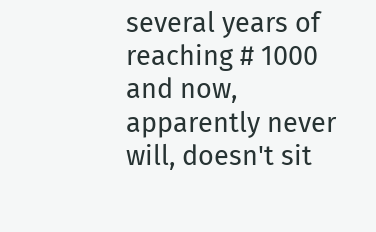several years of reaching # 1000 and now, apparently never will, doesn't sit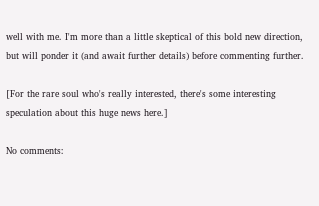well with me. I'm more than a little skeptical of this bold new direction, but will ponder it (and await further details) before commenting further.

[For the rare soul who's really interested, there's some interesting speculation about this huge news here.]

No comments: